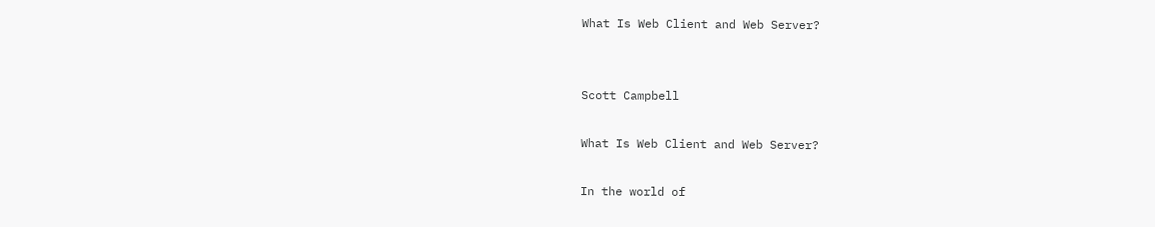What Is Web Client and Web Server?


Scott Campbell

What Is Web Client and Web Server?

In the world of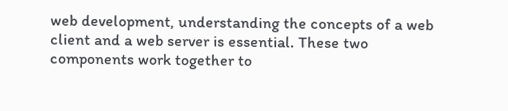web development, understanding the concepts of a web client and a web server is essential. These two components work together to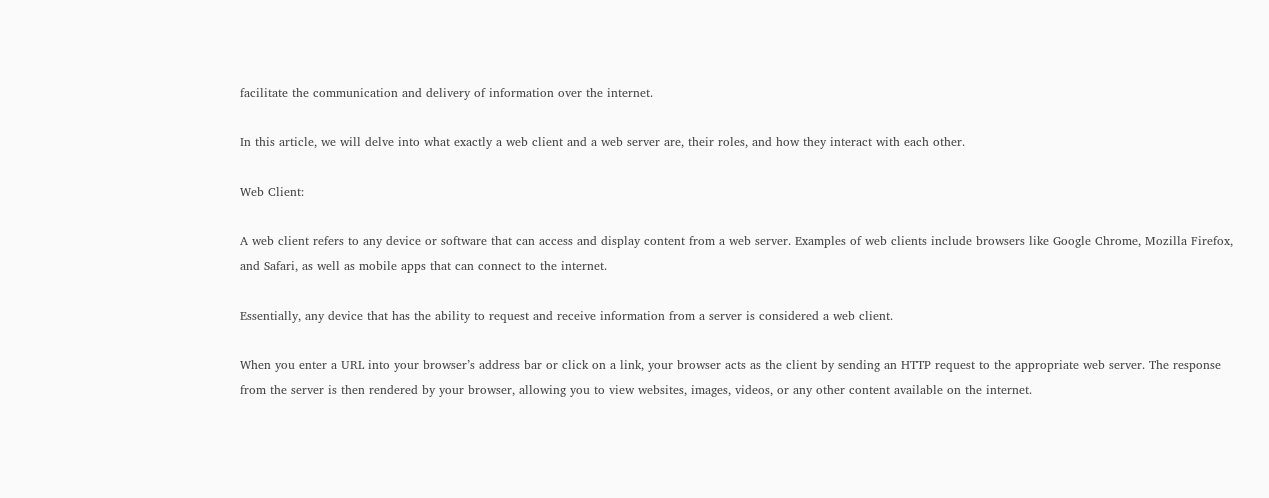facilitate the communication and delivery of information over the internet.

In this article, we will delve into what exactly a web client and a web server are, their roles, and how they interact with each other.

Web Client:

A web client refers to any device or software that can access and display content from a web server. Examples of web clients include browsers like Google Chrome, Mozilla Firefox, and Safari, as well as mobile apps that can connect to the internet.

Essentially, any device that has the ability to request and receive information from a server is considered a web client.

When you enter a URL into your browser’s address bar or click on a link, your browser acts as the client by sending an HTTP request to the appropriate web server. The response from the server is then rendered by your browser, allowing you to view websites, images, videos, or any other content available on the internet.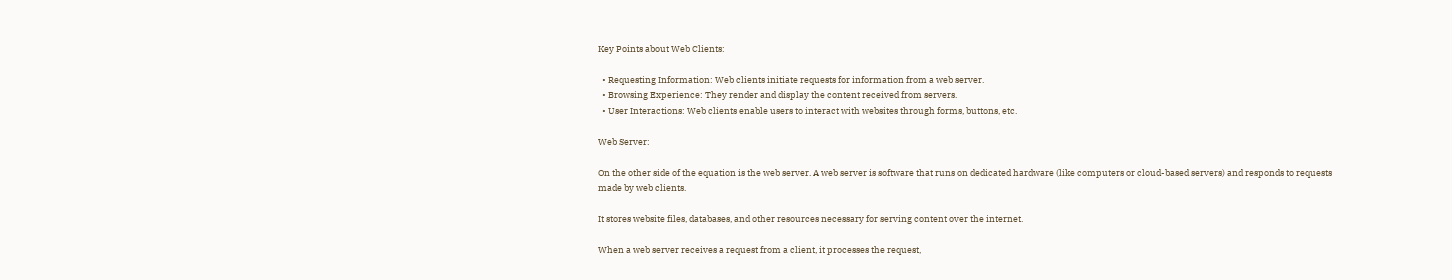Key Points about Web Clients:

  • Requesting Information: Web clients initiate requests for information from a web server.
  • Browsing Experience: They render and display the content received from servers.
  • User Interactions: Web clients enable users to interact with websites through forms, buttons, etc.

Web Server:

On the other side of the equation is the web server. A web server is software that runs on dedicated hardware (like computers or cloud-based servers) and responds to requests made by web clients.

It stores website files, databases, and other resources necessary for serving content over the internet.

When a web server receives a request from a client, it processes the request,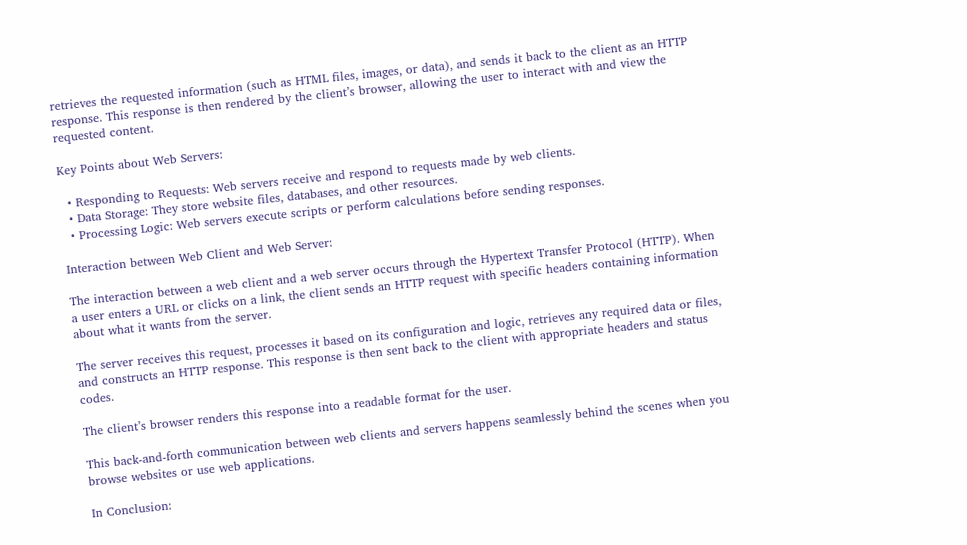retrieves the requested information (such as HTML files, images, or data), and sends it back to the client as an HTTP response. This response is then rendered by the client’s browser, allowing the user to interact with and view the requested content.

Key Points about Web Servers:

  • Responding to Requests: Web servers receive and respond to requests made by web clients.
  • Data Storage: They store website files, databases, and other resources.
  • Processing Logic: Web servers execute scripts or perform calculations before sending responses.

Interaction between Web Client and Web Server:

The interaction between a web client and a web server occurs through the Hypertext Transfer Protocol (HTTP). When a user enters a URL or clicks on a link, the client sends an HTTP request with specific headers containing information about what it wants from the server.

The server receives this request, processes it based on its configuration and logic, retrieves any required data or files, and constructs an HTTP response. This response is then sent back to the client with appropriate headers and status codes.

The client’s browser renders this response into a readable format for the user.

This back-and-forth communication between web clients and servers happens seamlessly behind the scenes when you browse websites or use web applications.

In Conclusion: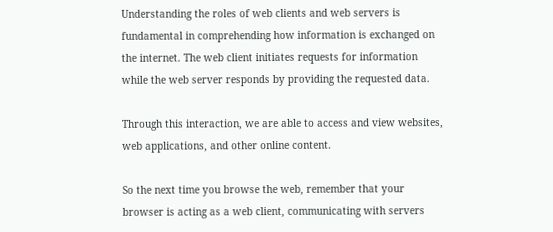Understanding the roles of web clients and web servers is fundamental in comprehending how information is exchanged on the internet. The web client initiates requests for information while the web server responds by providing the requested data.

Through this interaction, we are able to access and view websites, web applications, and other online content.

So the next time you browse the web, remember that your browser is acting as a web client, communicating with servers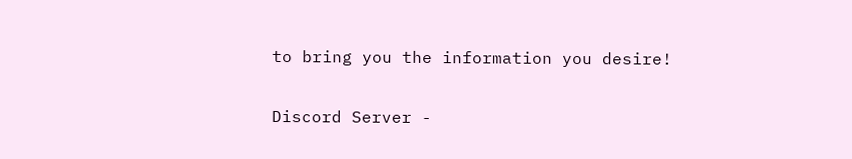to bring you the information you desire!

Discord Server -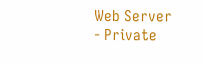Web Server - Private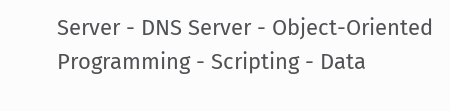Server - DNS Server - Object-Oriented Programming - Scripting - Data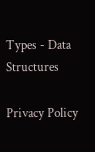Types - Data Structures

Privacy Policy